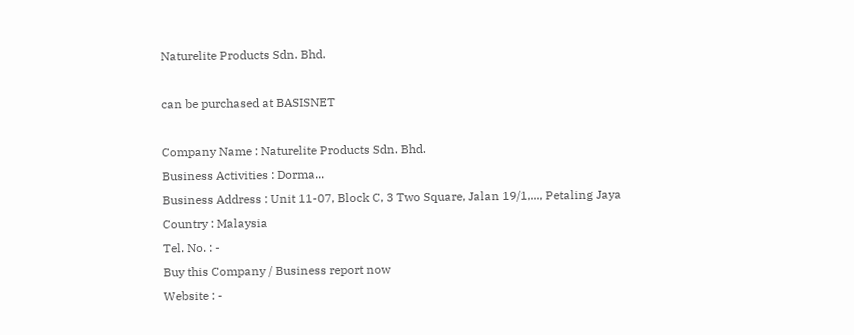Naturelite Products Sdn. Bhd.

can be purchased at BASISNET

Company Name : Naturelite Products Sdn. Bhd.
Business Activities : Dorma...
Business Address : Unit 11-07, Block C, 3 Two Square, Jalan 19/1,..., Petaling Jaya
Country : Malaysia
Tel. No. : -
Buy this Company / Business report now
Website : -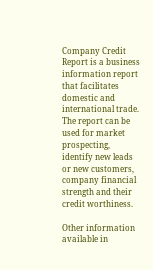Company Credit Report is a business information report that facilitates domestic and international trade. The report can be used for market prospecting, identify new leads or new customers, company financial strength and their credit worthiness.

Other information available in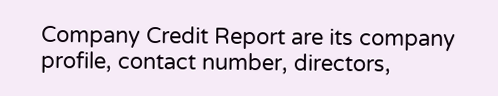Company Credit Report are its company profile, contact number, directors,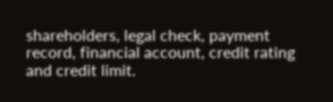shareholders, legal check, payment record, financial account, credit rating and credit limit.